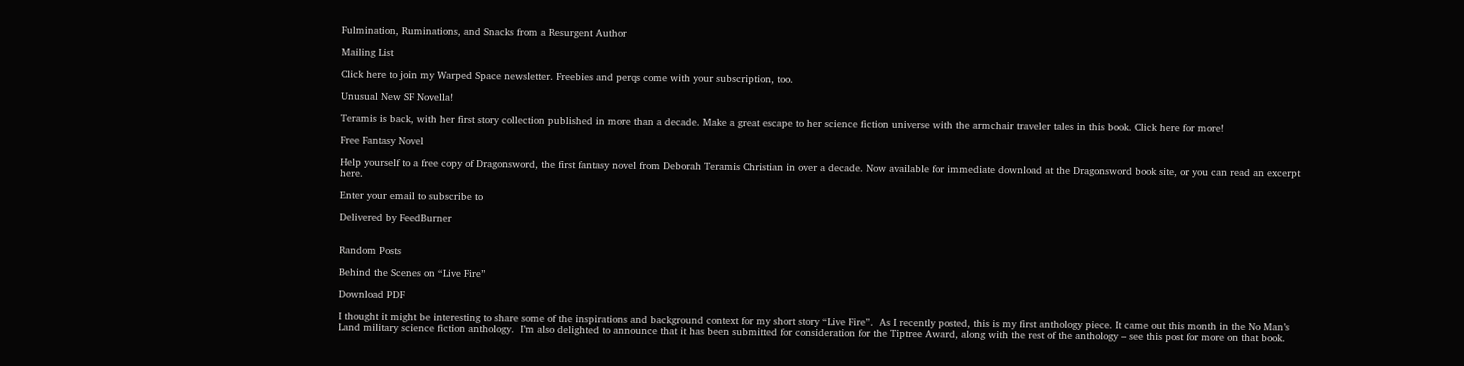Fulmination, Ruminations, and Snacks from a Resurgent Author

Mailing List

Click here to join my Warped Space newsletter. Freebies and perqs come with your subscription, too.

Unusual New SF Novella!

Teramis is back, with her first story collection published in more than a decade. Make a great escape to her science fiction universe with the armchair traveler tales in this book. Click here for more!

Free Fantasy Novel

Help yourself to a free copy of Dragonsword, the first fantasy novel from Deborah Teramis Christian in over a decade. Now available for immediate download at the Dragonsword book site, or you can read an excerpt here.

Enter your email to subscribe to

Delivered by FeedBurner


Random Posts

Behind the Scenes on “Live Fire”

Download PDF

I thought it might be interesting to share some of the inspirations and background context for my short story “Live Fire”.  As I recently posted, this is my first anthology piece. It came out this month in the No Man’s Land military science fiction anthology.  I’m also delighted to announce that it has been submitted for consideration for the Tiptree Award, along with the rest of the anthology – see this post for more on that book.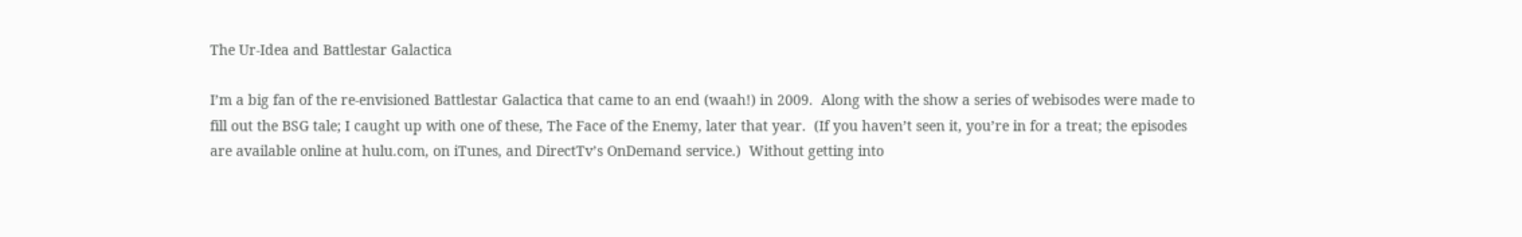The Ur-Idea and Battlestar Galactica

I’m a big fan of the re-envisioned Battlestar Galactica that came to an end (waah!) in 2009.  Along with the show a series of webisodes were made to fill out the BSG tale; I caught up with one of these, The Face of the Enemy, later that year.  (If you haven’t seen it, you’re in for a treat; the episodes are available online at hulu.com, on iTunes, and DirectTv’s OnDemand service.)  Without getting into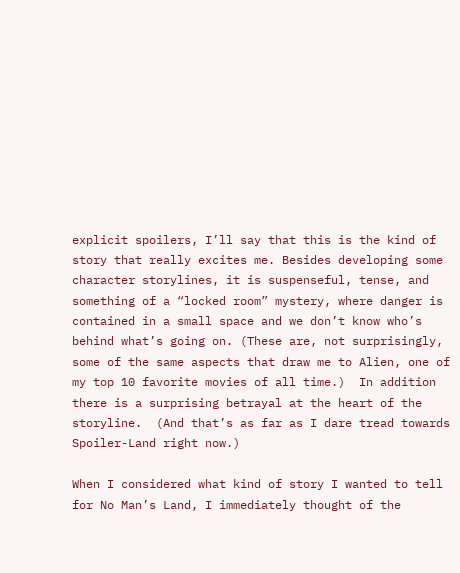explicit spoilers, I’ll say that this is the kind of story that really excites me. Besides developing some character storylines, it is suspenseful, tense, and something of a “locked room” mystery, where danger is contained in a small space and we don’t know who’s behind what’s going on. (These are, not surprisingly, some of the same aspects that draw me to Alien, one of my top 10 favorite movies of all time.)  In addition there is a surprising betrayal at the heart of the storyline.  (And that’s as far as I dare tread towards Spoiler-Land right now.)

When I considered what kind of story I wanted to tell for No Man’s Land, I immediately thought of the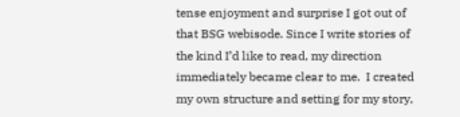tense enjoyment and surprise I got out of that BSG webisode. Since I write stories of the kind I’d like to read, my direction immediately became clear to me.  I created my own structure and setting for my story,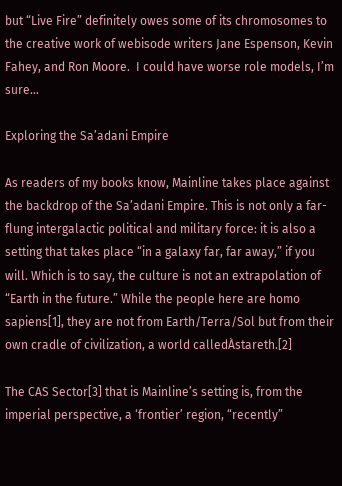but “Live Fire” definitely owes some of its chromosomes to the creative work of webisode writers Jane Espenson, Kevin Fahey, and Ron Moore.  I could have worse role models, I’m sure…

Exploring the Sa’adani Empire

As readers of my books know, Mainline takes place against the backdrop of the Sa’adani Empire. This is not only a far-flung intergalactic political and military force: it is also a setting that takes place “in a galaxy far, far away,” if you will. Which is to say, the culture is not an extrapolation of “Earth in the future.” While the people here are homo sapiens[1], they are not from Earth/Terra/Sol but from their own cradle of civilization, a world calledÀstareth.[2]

The CAS Sector[3] that is Mainline’s setting is, from the imperial perspective, a ‘frontier’ region, “recently”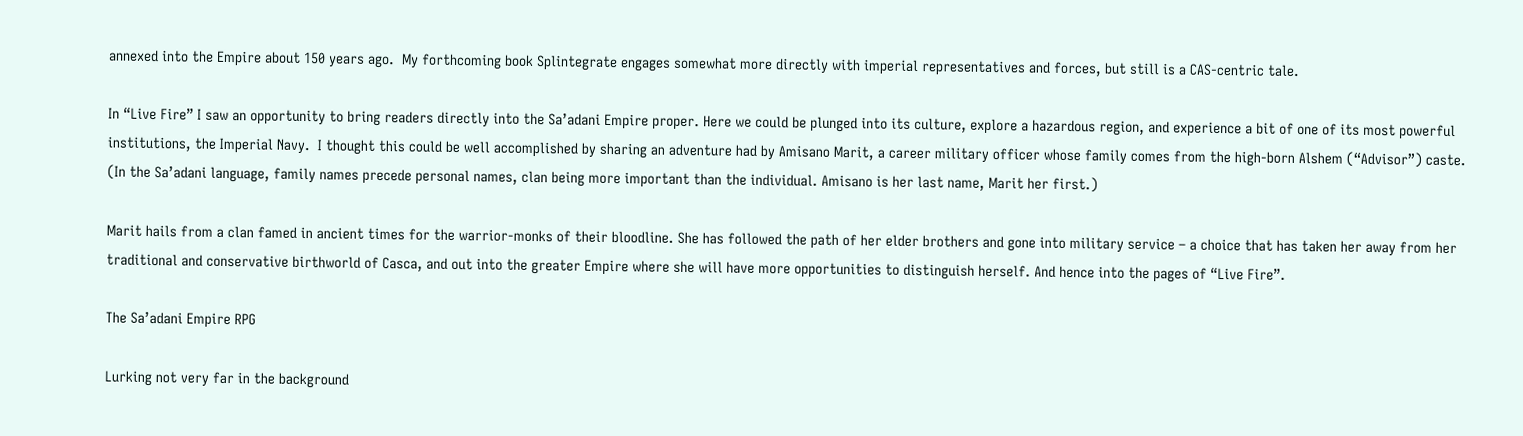annexed into the Empire about 150 years ago.  My forthcoming book Splintegrate engages somewhat more directly with imperial representatives and forces, but still is a CAS-centric tale.

In “Live Fire” I saw an opportunity to bring readers directly into the Sa’adani Empire proper. Here we could be plunged into its culture, explore a hazardous region, and experience a bit of one of its most powerful institutions, the Imperial Navy.  I thought this could be well accomplished by sharing an adventure had by Amisano Marit, a career military officer whose family comes from the high-born Alshem (“Advisor”) caste.  (In the Sa’adani language, family names precede personal names, clan being more important than the individual. Amisano is her last name, Marit her first.)

Marit hails from a clan famed in ancient times for the warrior-monks of their bloodline. She has followed the path of her elder brothers and gone into military service – a choice that has taken her away from her traditional and conservative birthworld of Casca, and out into the greater Empire where she will have more opportunities to distinguish herself. And hence into the pages of “Live Fire”.

The Sa’adani Empire RPG

Lurking not very far in the background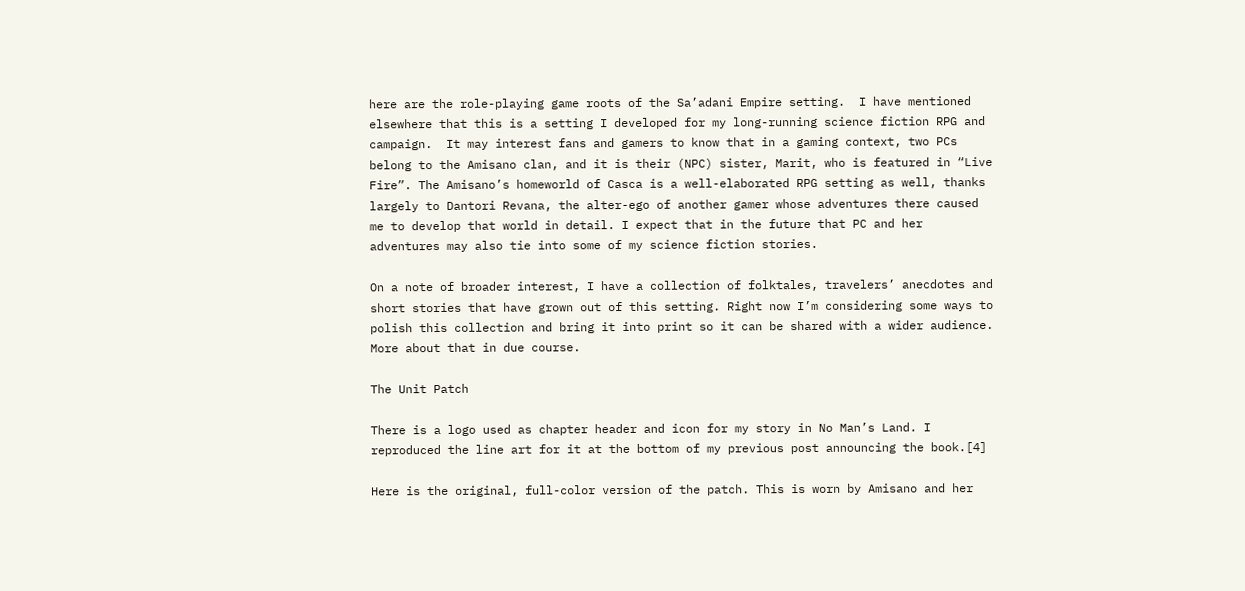here are the role-playing game roots of the Sa’adani Empire setting.  I have mentioned elsewhere that this is a setting I developed for my long-running science fiction RPG and campaign.  It may interest fans and gamers to know that in a gaming context, two PCs belong to the Amisano clan, and it is their (NPC) sister, Marit, who is featured in “Live Fire”. The Amisano’s homeworld of Casca is a well-elaborated RPG setting as well, thanks largely to Dantori Revana, the alter-ego of another gamer whose adventures there caused me to develop that world in detail. I expect that in the future that PC and her adventures may also tie into some of my science fiction stories.

On a note of broader interest, I have a collection of folktales, travelers’ anecdotes and short stories that have grown out of this setting. Right now I’m considering some ways to polish this collection and bring it into print so it can be shared with a wider audience. More about that in due course.

The Unit Patch

There is a logo used as chapter header and icon for my story in No Man’s Land. I reproduced the line art for it at the bottom of my previous post announcing the book.[4]

Here is the original, full-color version of the patch. This is worn by Amisano and her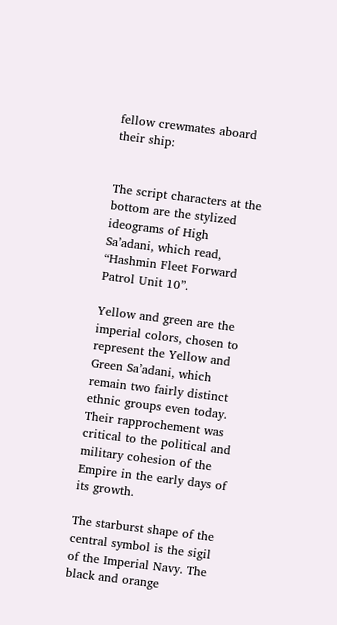fellow crewmates aboard their ship:


The script characters at the bottom are the stylized ideograms of High Sa’adani, which read, “Hashmin Fleet Forward Patrol Unit 10”.

Yellow and green are the imperial colors, chosen to represent the Yellow and Green Sa’adani, which remain two fairly distinct ethnic groups even today. Their rapprochement was critical to the political and military cohesion of the Empire in the early days of its growth.

The starburst shape of the central symbol is the sigil of the Imperial Navy. The black and orange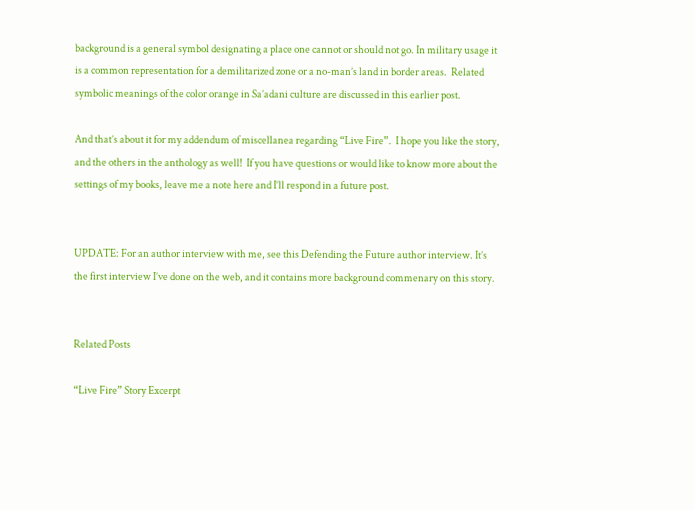background is a general symbol designating a place one cannot or should not go. In military usage it is a common representation for a demilitarized zone or a no-man’s land in border areas.  Related symbolic meanings of the color orange in Sa’adani culture are discussed in this earlier post.

And that’s about it for my addendum of miscellanea regarding “Live Fire”.  I hope you like the story, and the others in the anthology as well!  If you have questions or would like to know more about the settings of my books, leave me a note here and I’ll respond in a future post.


UPDATE: For an author interview with me, see this Defending the Future author interview. It’s the first interview I’ve done on the web, and it contains more background commenary on this story.


Related Posts

“Live Fire” Story Excerpt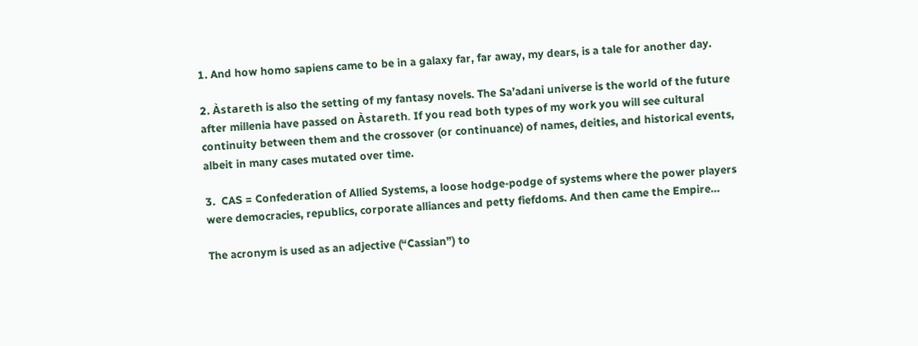1. And how homo sapiens came to be in a galaxy far, far away, my dears, is a tale for another day.

2. Àstareth is also the setting of my fantasy novels. The Sa’adani universe is the world of the future after millenia have passed on Àstareth. If you read both types of my work you will see cultural continuity between them and the crossover (or continuance) of names, deities, and historical events, albeit in many cases mutated over time.

3.  CAS = Confederation of Allied Systems, a loose hodge-podge of systems where the power players were democracies, republics, corporate alliances and petty fiefdoms. And then came the Empire…

The acronym is used as an adjective (“Cassian”) to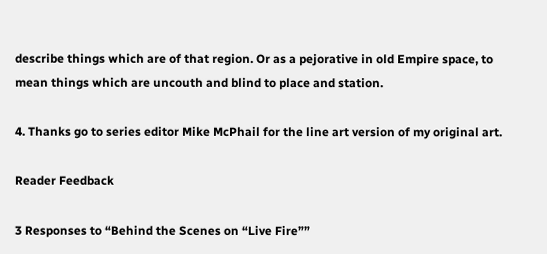describe things which are of that region. Or as a pejorative in old Empire space, to mean things which are uncouth and blind to place and station.

4. Thanks go to series editor Mike McPhail for the line art version of my original art.

Reader Feedback

3 Responses to “Behind the Scenes on “Live Fire””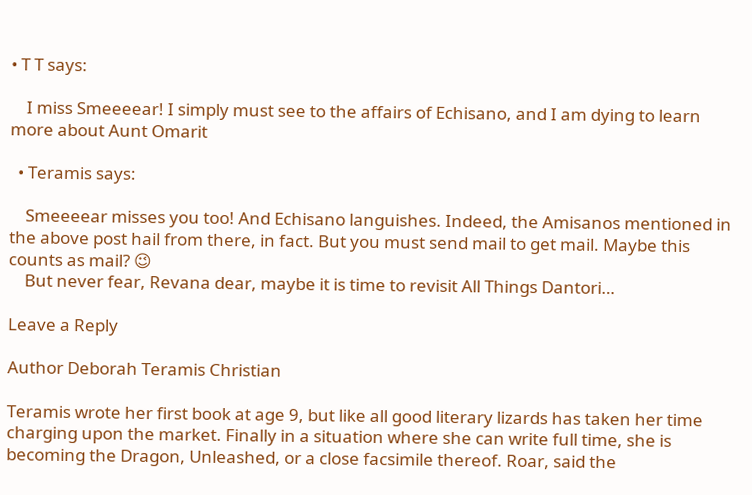• T T says:

    I miss Smeeeear! I simply must see to the affairs of Echisano, and I am dying to learn more about Aunt Omarit

  • Teramis says:

    Smeeeear misses you too! And Echisano languishes. Indeed, the Amisanos mentioned in the above post hail from there, in fact. But you must send mail to get mail. Maybe this counts as mail? 😉
    But never fear, Revana dear, maybe it is time to revisit All Things Dantori…

Leave a Reply

Author Deborah Teramis Christian

Teramis wrote her first book at age 9, but like all good literary lizards has taken her time charging upon the market. Finally in a situation where she can write full time, she is becoming the Dragon, Unleashed, or a close facsimile thereof. Roar, said the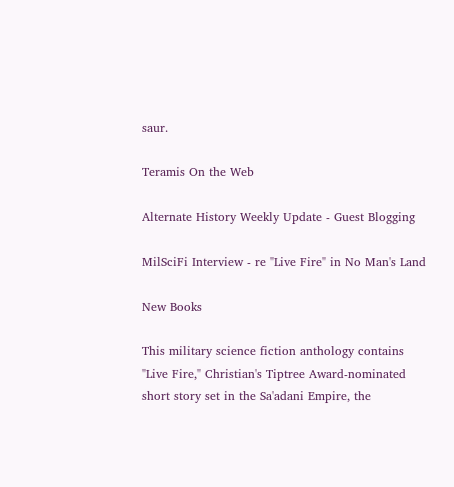saur.

Teramis On the Web

Alternate History Weekly Update - Guest Blogging

MilSciFi Interview - re "Live Fire" in No Man's Land

New Books

This military science fiction anthology contains "Live Fire," Christian's Tiptree Award-nominated short story set in the Sa'adani Empire, the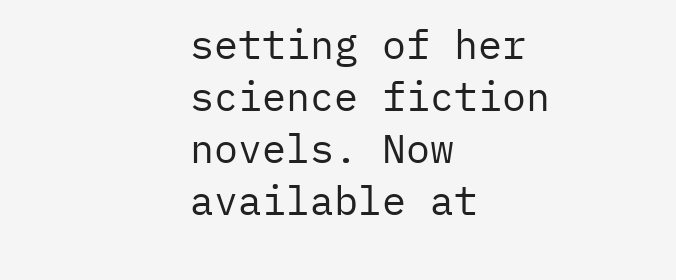setting of her science fiction novels. Now available at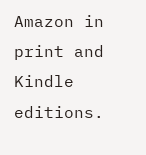Amazon in print and Kindle editions.